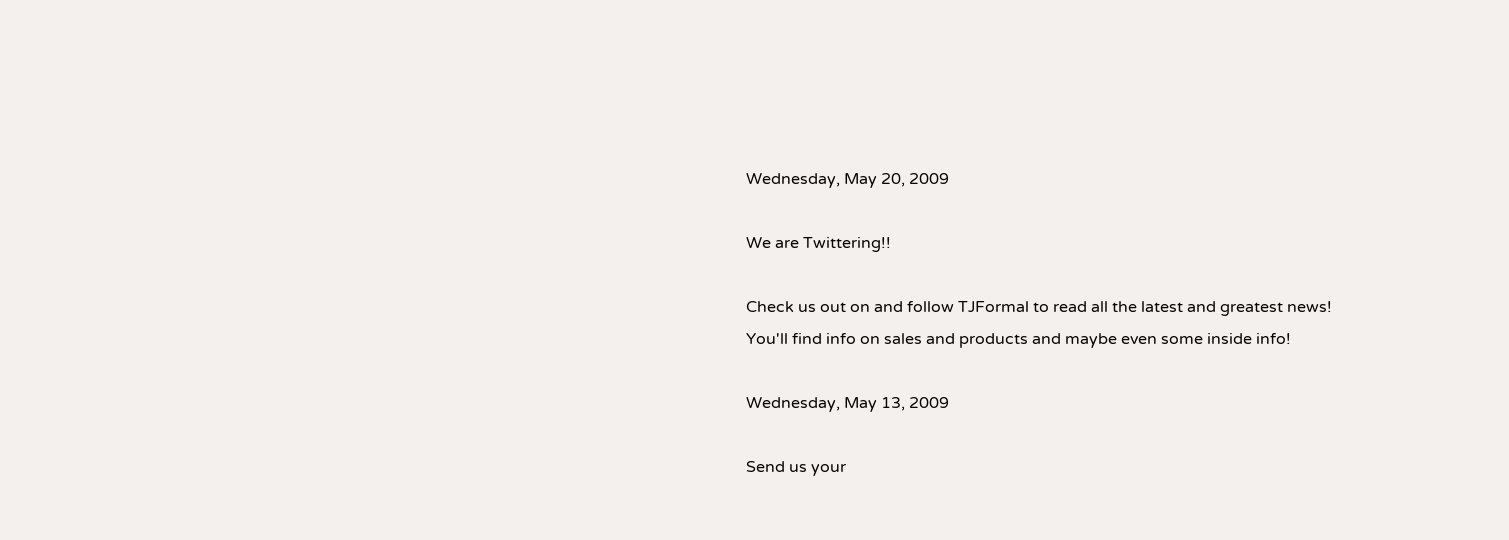Wednesday, May 20, 2009

We are Twittering!!

Check us out on and follow TJFormal to read all the latest and greatest news! You'll find info on sales and products and maybe even some inside info!

Wednesday, May 13, 2009

Send us your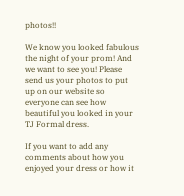photos!!

We know you looked fabulous the night of your prom! And we want to see you! Please send us your photos to put up on our website so everyone can see how beautiful you looked in your TJ Formal dress.

If you want to add any comments about how you enjoyed your dress or how it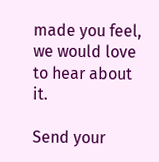made you feel, we would love to hear about it.

Send your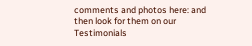comments and photos here: and then look for them on our Testimonials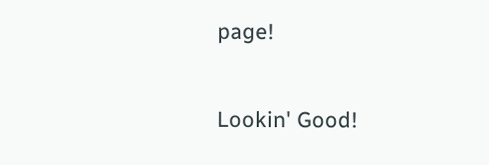page!

Lookin' Good!